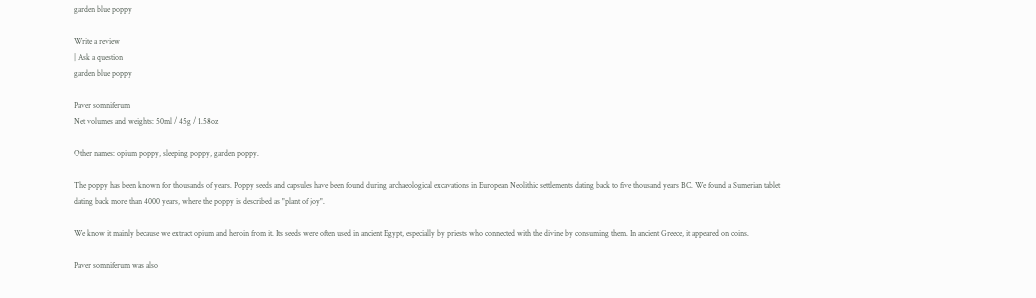garden blue poppy

Write a review
| Ask a question
garden blue poppy

Paver somniferum
Net volumes and weights: 50ml / 45g / 1.58oz

Other names: opium poppy, sleeping poppy, garden poppy.

The poppy has been known for thousands of years. Poppy seeds and capsules have been found during archaeological excavations in European Neolithic settlements dating back to five thousand years BC. We found a Sumerian tablet dating back more than 4000 years, where the poppy is described as "plant of joy".

We know it mainly because we extract opium and heroin from it. Its seeds were often used in ancient Egypt, especially by priests who connected with the divine by consuming them. In ancient Greece, it appeared on coins.

Paver somniferum was also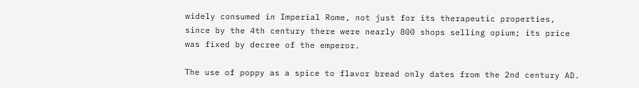widely consumed in Imperial Rome, not just for its therapeutic properties, since by the 4th century there were nearly 800 shops selling opium; its price was fixed by decree of the emperor.

The use of poppy as a spice to flavor bread only dates from the 2nd century AD.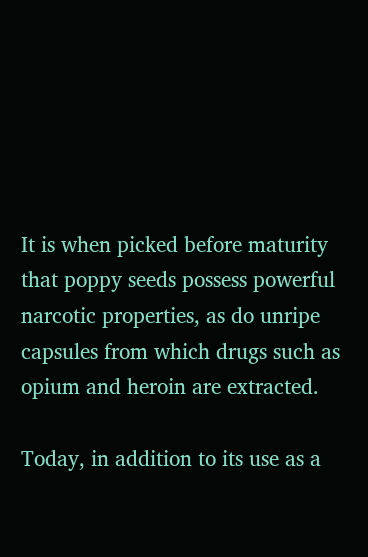It is when picked before maturity that poppy seeds possess powerful narcotic properties, as do unripe capsules from which drugs such as opium and heroin are extracted.

Today, in addition to its use as a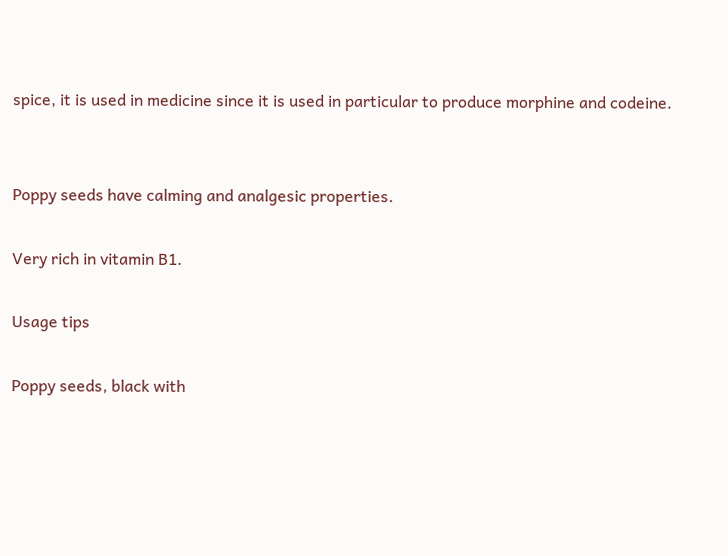spice, it is used in medicine since it is used in particular to produce morphine and codeine.


Poppy seeds have calming and analgesic properties.

Very rich in vitamin B1.

Usage tips

Poppy seeds, black with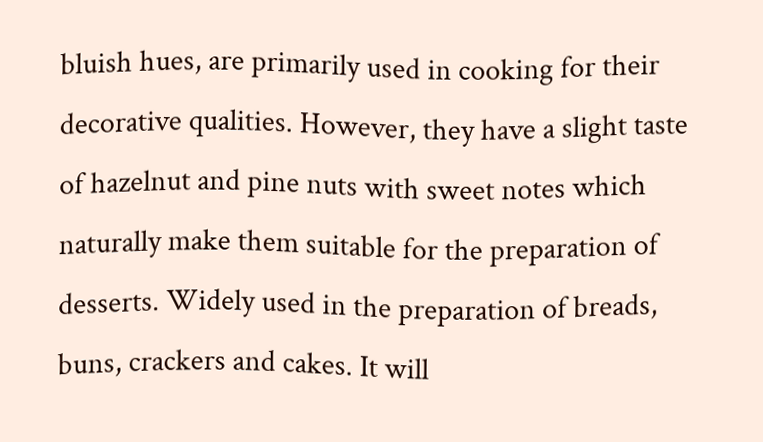bluish hues, are primarily used in cooking for their decorative qualities. However, they have a slight taste of hazelnut and pine nuts with sweet notes which naturally make them suitable for the preparation of desserts. Widely used in the preparation of breads, buns, crackers and cakes. It will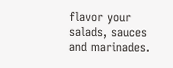flavor your salads, sauces and marinades.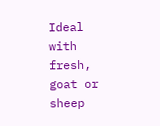Ideal with fresh, goat or sheep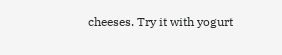cheeses. Try it with yogurt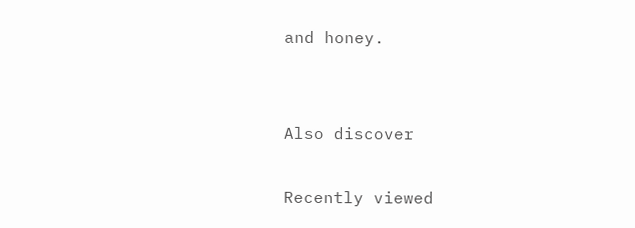and honey.


Also discover

Recently viewed